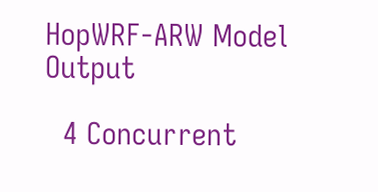HopWRF-ARW Model Output

  4 Concurrent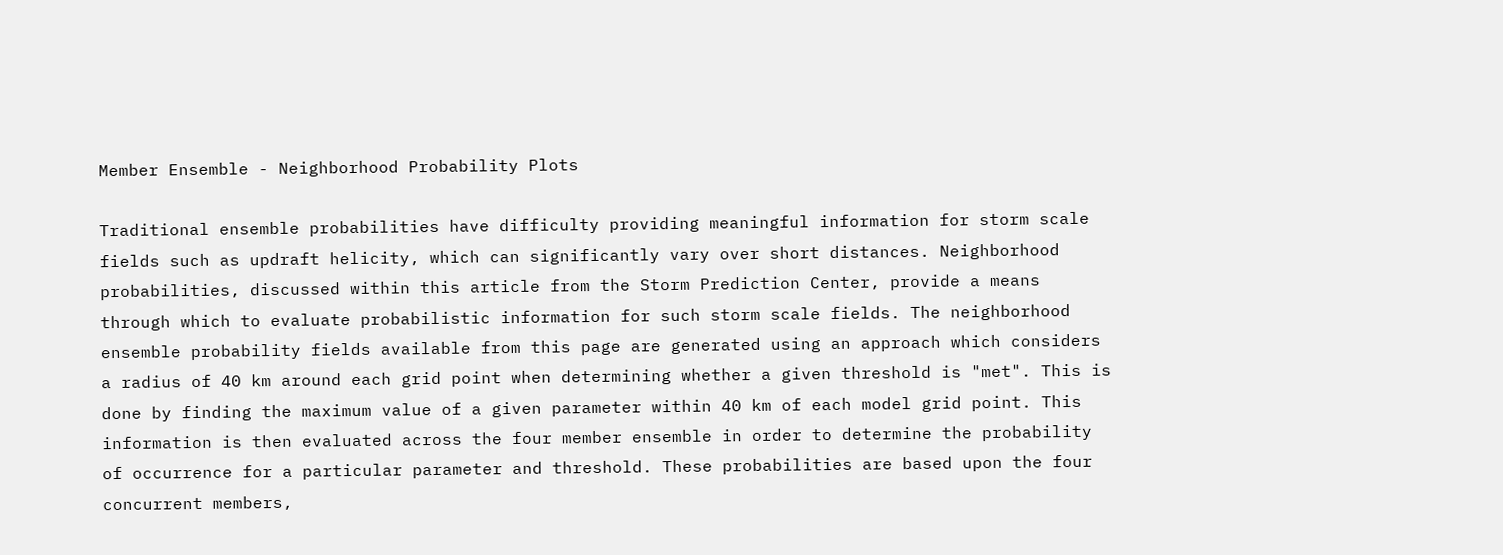Member Ensemble - Neighborhood Probability Plots

Traditional ensemble probabilities have difficulty providing meaningful information for storm scale fields such as updraft helicity, which can significantly vary over short distances. Neighborhood probabilities, discussed within this article from the Storm Prediction Center, provide a means through which to evaluate probabilistic information for such storm scale fields. The neighborhood ensemble probability fields available from this page are generated using an approach which considers a radius of 40 km around each grid point when determining whether a given threshold is "met". This is done by finding the maximum value of a given parameter within 40 km of each model grid point. This information is then evaluated across the four member ensemble in order to determine the probability of occurrence for a particular parameter and threshold. These probabilities are based upon the four concurrent members,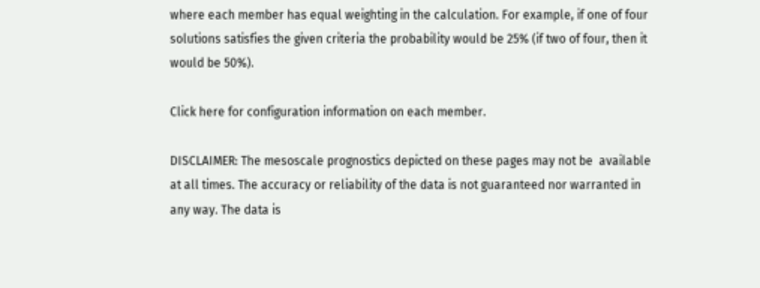where each member has equal weighting in the calculation. For example, if one of four solutions satisfies the given criteria the probability would be 25% (if two of four, then it would be 50%).

Click here for configuration information on each member.

DISCLAIMER: The mesoscale prognostics depicted on these pages may not be  available at all times. The accuracy or reliability of the data is not guaranteed nor warranted in any way. The data is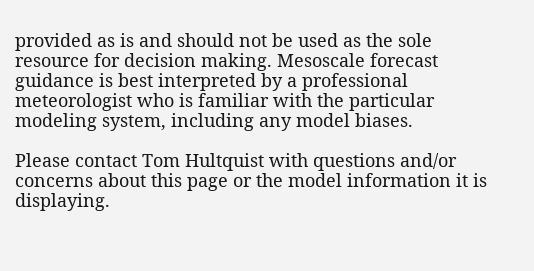provided as is and should not be used as the sole resource for decision making. Mesoscale forecast guidance is best interpreted by a professional meteorologist who is familiar with the particular modeling system, including any model biases.

Please contact Tom Hultquist with questions and/or concerns about this page or the model information it is displaying.